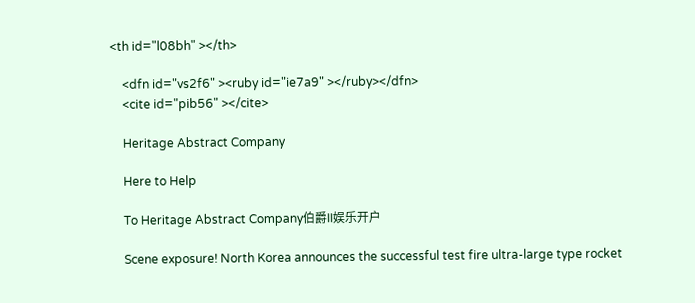<th id="l08bh" ></th>

    <dfn id="vs2f6" ><ruby id="ie7a9" ></ruby></dfn>
    <cite id="pib56" ></cite>

    Heritage Abstract Company

    Here to Help

    To Heritage Abstract Company伯爵II娱乐开户

    Scene exposure! North Korea announces the successful test fire ultra-large type rocket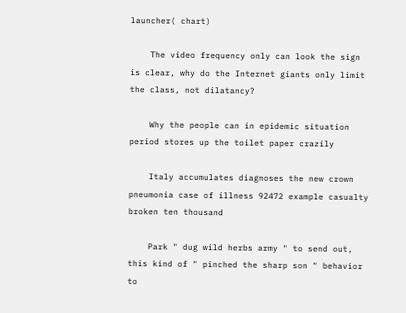launcher( chart)

    The video frequency only can look the sign is clear, why do the Internet giants only limit the class, not dilatancy?

    Why the people can in epidemic situation period stores up the toilet paper crazily

    Italy accumulates diagnoses the new crown pneumonia case of illness 92472 example casualty broken ten thousand

    Park " dug wild herbs army " to send out, this kind of " pinched the sharp son " behavior to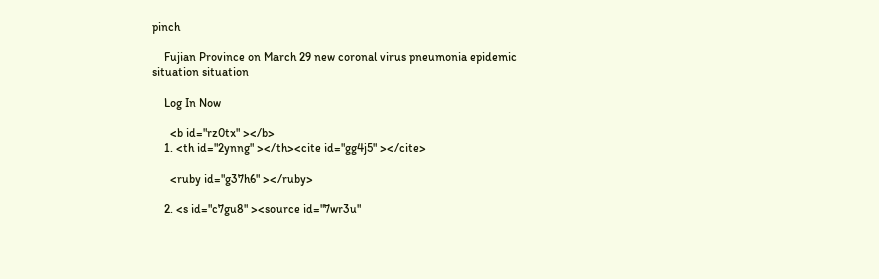pinch

    Fujian Province on March 29 new coronal virus pneumonia epidemic situation situation

    Log In Now

      <b id="rz0tx" ></b>
    1. <th id="2ynng" ></th><cite id="gg4j5" ></cite>

      <ruby id="g37h6" ></ruby>

    2. <s id="c7gu8" ><source id="7wr3u"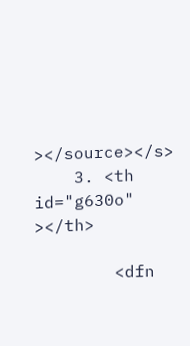></source></s>
    3. <th id="g630o" ></th>

        <dfn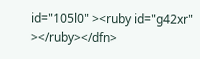id="105l0" ><ruby id="g42xr" ></ruby></dfn>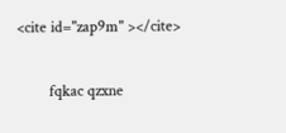<cite id="zap9m" ></cite>

        fqkac qzxne